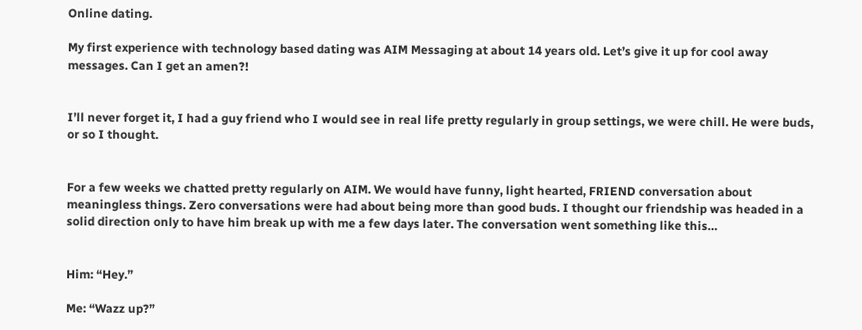Online dating.

My first experience with technology based dating was AIM Messaging at about 14 years old. Let’s give it up for cool away messages. Can I get an amen?!


I’ll never forget it, I had a guy friend who I would see in real life pretty regularly in group settings, we were chill. He were buds, or so I thought.


For a few weeks we chatted pretty regularly on AIM. We would have funny, light hearted, FRIEND conversation about meaningless things. Zero conversations were had about being more than good buds. I thought our friendship was headed in a solid direction only to have him break up with me a few days later. The conversation went something like this…


Him: “Hey.”

Me: “Wazz up?”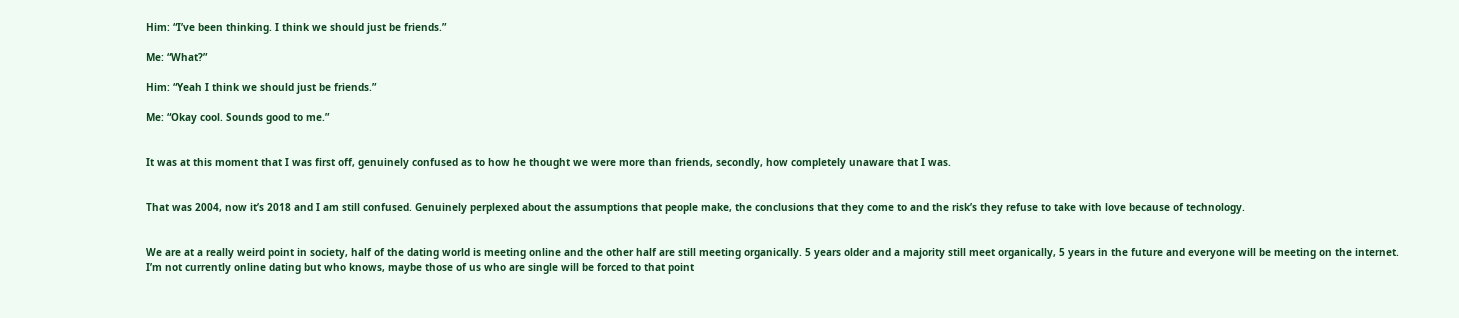Him: “I’ve been thinking. I think we should just be friends.”

Me: “What?”

Him: “Yeah I think we should just be friends.”

Me: “Okay cool. Sounds good to me.”


It was at this moment that I was first off, genuinely confused as to how he thought we were more than friends, secondly, how completely unaware that I was.


That was 2004, now it’s 2018 and I am still confused. Genuinely perplexed about the assumptions that people make, the conclusions that they come to and the risk’s they refuse to take with love because of technology.


We are at a really weird point in society, half of the dating world is meeting online and the other half are still meeting organically. 5 years older and a majority still meet organically, 5 years in the future and everyone will be meeting on the internet. I’m not currently online dating but who knows, maybe those of us who are single will be forced to that point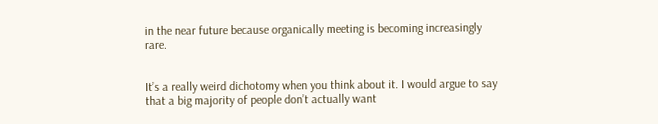in the near future because organically meeting is becoming increasingly rare.


It’s a really weird dichotomy when you think about it. I would argue to say that a big majority of people don’t actually want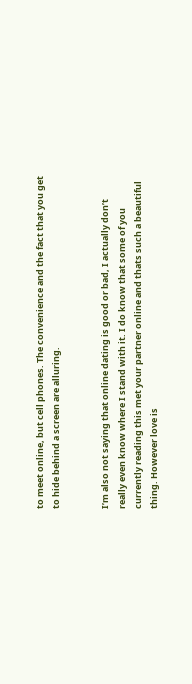to meet online, but cell phones. The convenience and the fact that you get to hide behind a screen are alluring.


I’m also not saying that online dating is good or bad, I actually don’t really even know where I stand with it. I do know that some of you currently reading this met your partner online and thats such a beautiful thing. However love is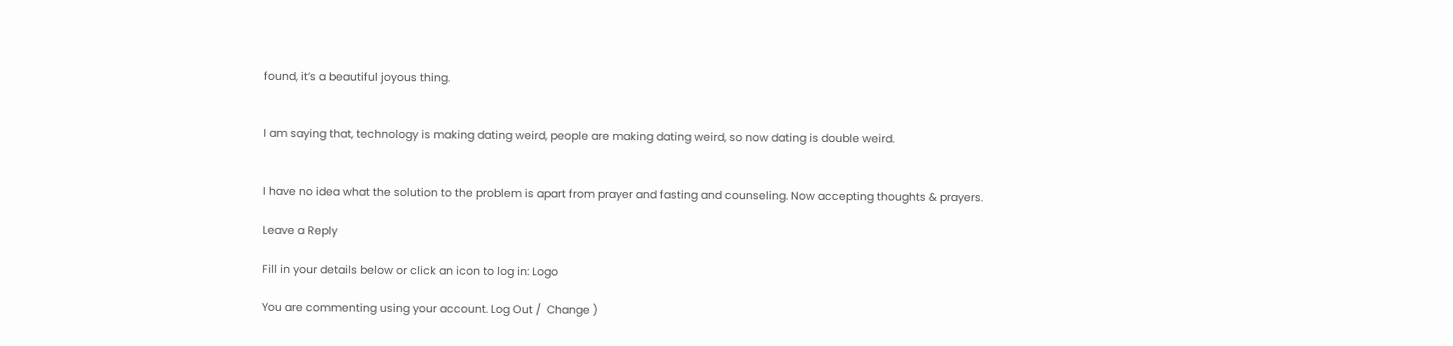found, it’s a beautiful joyous thing.


I am saying that, technology is making dating weird, people are making dating weird, so now dating is double weird.


I have no idea what the solution to the problem is apart from prayer and fasting and counseling. Now accepting thoughts & prayers.

Leave a Reply

Fill in your details below or click an icon to log in: Logo

You are commenting using your account. Log Out /  Change )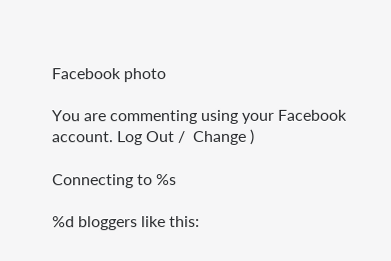Facebook photo

You are commenting using your Facebook account. Log Out /  Change )

Connecting to %s

%d bloggers like this: